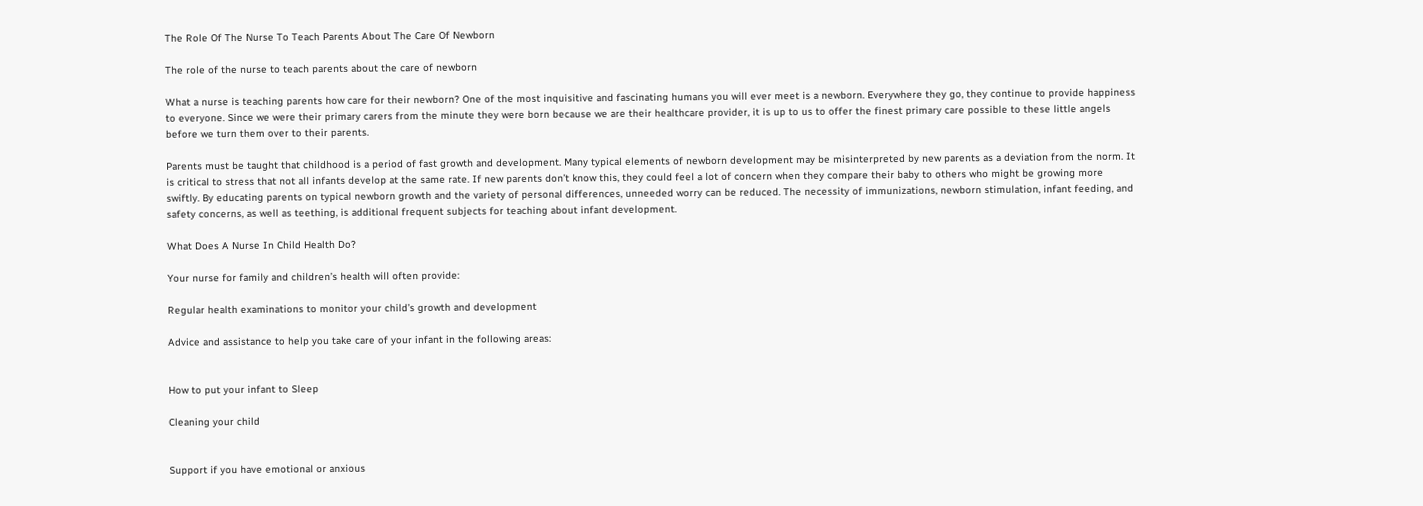The Role Of The Nurse To Teach Parents About The Care Of Newborn

The role of the nurse to teach parents about the care of newborn

What a nurse is teaching parents how care for their newborn? One of the most inquisitive and fascinating humans you will ever meet is a newborn. Everywhere they go, they continue to provide happiness to everyone. Since we were their primary carers from the minute they were born because we are their healthcare provider, it is up to us to offer the finest primary care possible to these little angels before we turn them over to their parents.

Parents must be taught that childhood is a period of fast growth and development. Many typical elements of newborn development may be misinterpreted by new parents as a deviation from the norm. It is critical to stress that not all infants develop at the same rate. If new parents don’t know this, they could feel a lot of concern when they compare their baby to others who might be growing more swiftly. By educating parents on typical newborn growth and the variety of personal differences, unneeded worry can be reduced. The necessity of immunizations, newborn stimulation, infant feeding, and safety concerns, as well as teething, is additional frequent subjects for teaching about infant development.

What Does A Nurse In Child Health Do?

Your nurse for family and children’s health will often provide:

Regular health examinations to monitor your child’s growth and development

Advice and assistance to help you take care of your infant in the following areas:


How to put your infant to Sleep

Cleaning your child


Support if you have emotional or anxious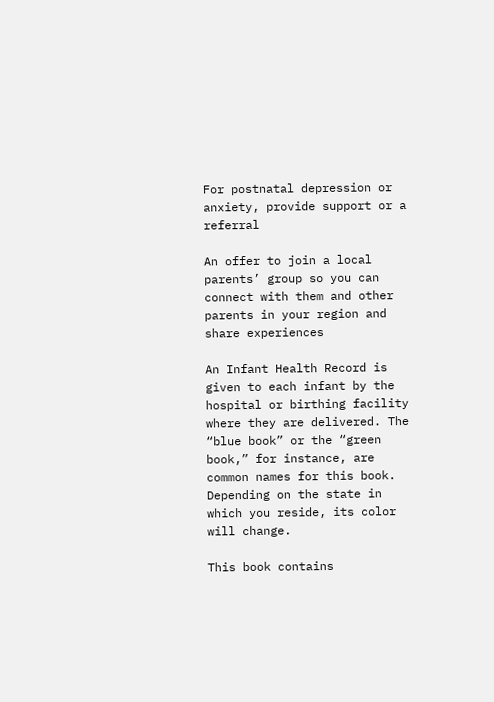For postnatal depression or anxiety, provide support or a referral

An offer to join a local parents’ group so you can connect with them and other parents in your region and share experiences

An Infant Health Record is given to each infant by the hospital or birthing facility where they are delivered. The “blue book” or the “green book,” for instance, are common names for this book. Depending on the state in which you reside, its color will change.

This book contains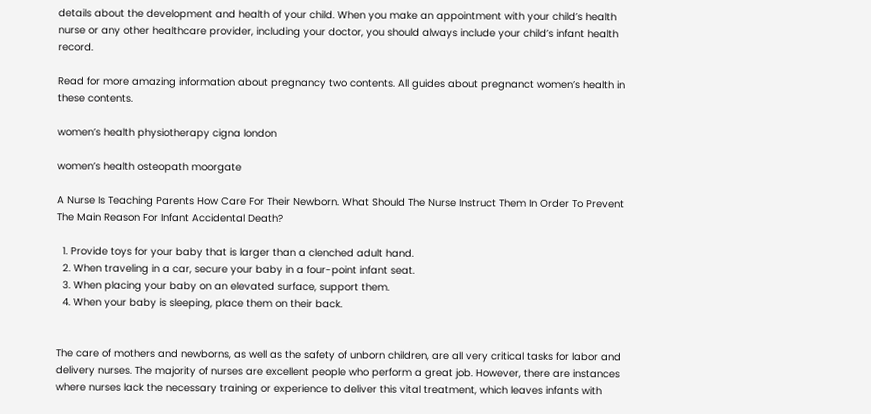details about the development and health of your child. When you make an appointment with your child’s health nurse or any other healthcare provider, including your doctor, you should always include your child’s infant health record.

Read for more amazing information about pregnancy two contents. All guides about pregnanct women’s health in these contents.

women’s health physiotherapy cigna london

women’s health osteopath moorgate

A Nurse Is Teaching Parents How Care For Their Newborn. What Should The Nurse Instruct Them In Order To Prevent The Main Reason For Infant Accidental Death?

  1. Provide toys for your baby that is larger than a clenched adult hand.
  2. When traveling in a car, secure your baby in a four-point infant seat.
  3. When placing your baby on an elevated surface, support them.
  4. When your baby is sleeping, place them on their back.


The care of mothers and newborns, as well as the safety of unborn children, are all very critical tasks for labor and delivery nurses. The majority of nurses are excellent people who perform a great job. However, there are instances where nurses lack the necessary training or experience to deliver this vital treatment, which leaves infants with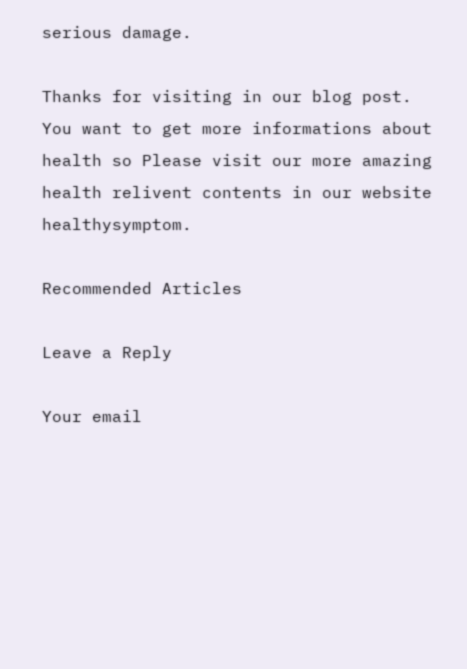serious damage.

Thanks for visiting in our blog post. You want to get more informations about health so Please visit our more amazing health relivent contents in our website healthysymptom.

Recommended Articles

Leave a Reply

Your email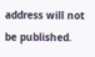address will not be published.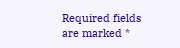Required fields are marked *